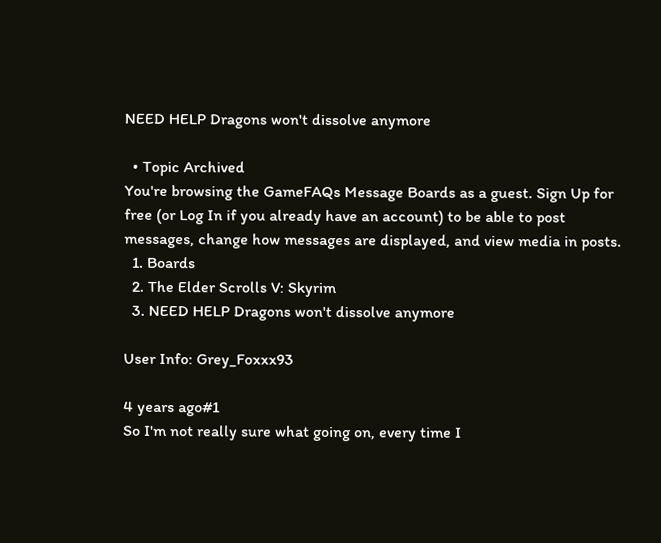NEED HELP Dragons won't dissolve anymore

  • Topic Archived
You're browsing the GameFAQs Message Boards as a guest. Sign Up for free (or Log In if you already have an account) to be able to post messages, change how messages are displayed, and view media in posts.
  1. Boards
  2. The Elder Scrolls V: Skyrim
  3. NEED HELP Dragons won't dissolve anymore

User Info: Grey_Foxxx93

4 years ago#1
So I'm not really sure what going on, every time I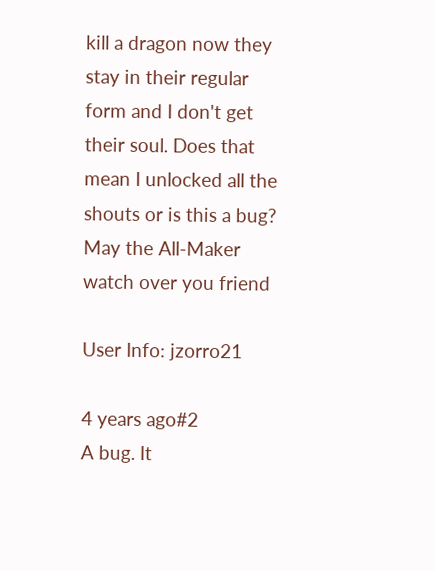kill a dragon now they stay in their regular form and I don't get their soul. Does that mean I unlocked all the shouts or is this a bug?
May the All-Maker watch over you friend

User Info: jzorro21

4 years ago#2
A bug. It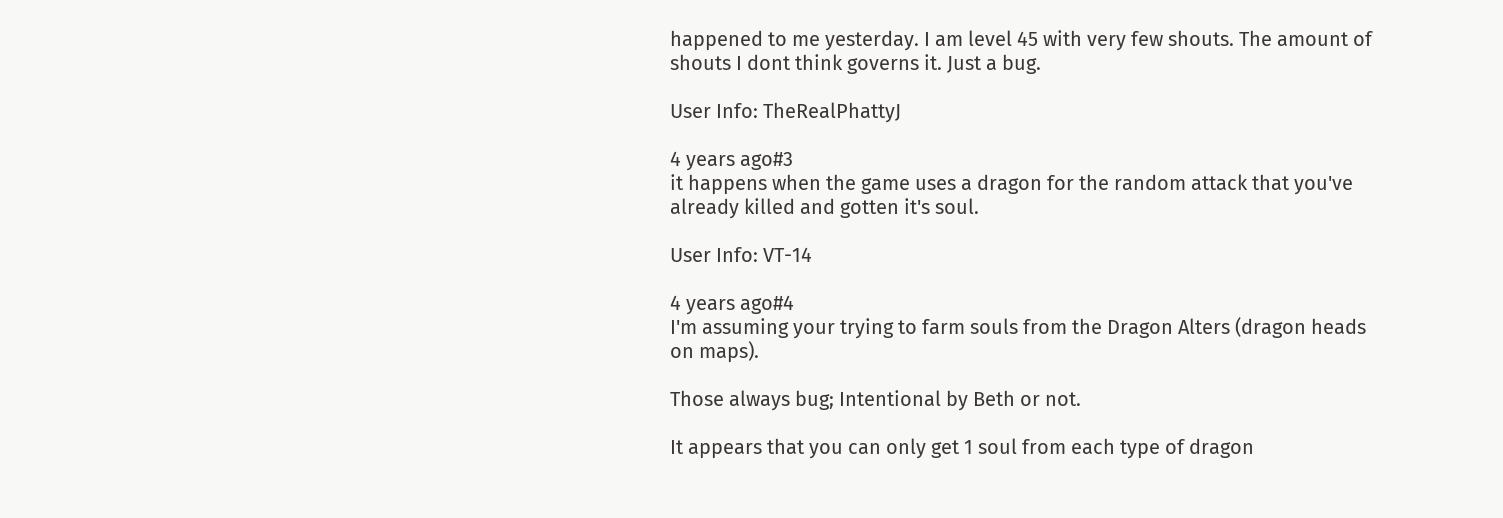happened to me yesterday. I am level 45 with very few shouts. The amount of shouts I dont think governs it. Just a bug.

User Info: TheRealPhattyJ

4 years ago#3
it happens when the game uses a dragon for the random attack that you've already killed and gotten it's soul.

User Info: VT-14

4 years ago#4
I'm assuming your trying to farm souls from the Dragon Alters (dragon heads on maps).

Those always bug; Intentional by Beth or not.

It appears that you can only get 1 soul from each type of dragon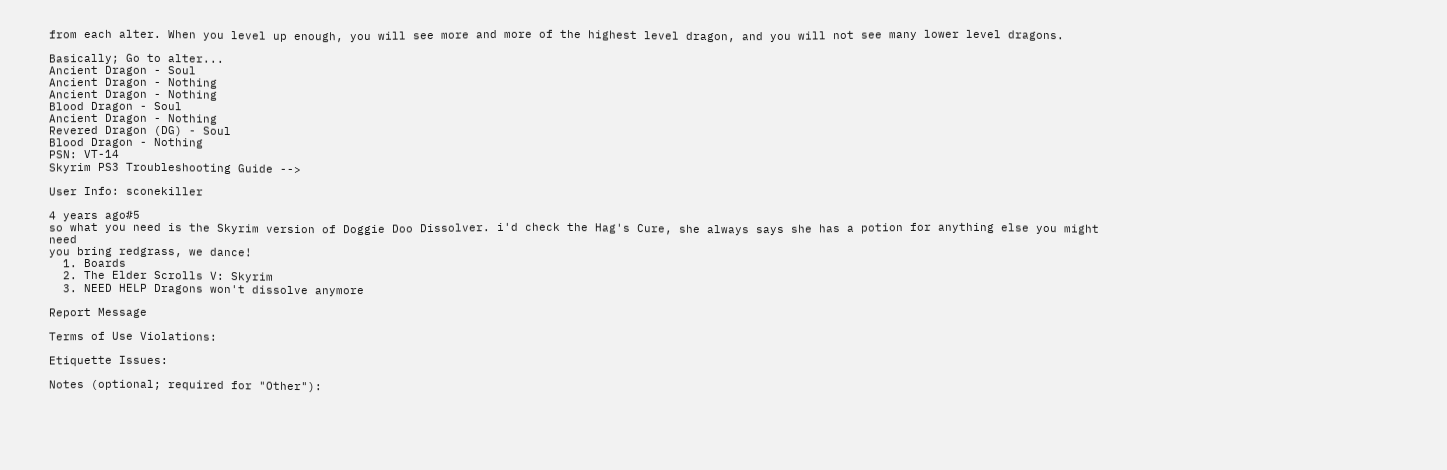from each alter. When you level up enough, you will see more and more of the highest level dragon, and you will not see many lower level dragons.

Basically; Go to alter...
Ancient Dragon - Soul
Ancient Dragon - Nothing
Ancient Dragon - Nothing
Blood Dragon - Soul
Ancient Dragon - Nothing
Revered Dragon (DG) - Soul
Blood Dragon - Nothing
PSN: VT-14
Skyrim PS3 Troubleshooting Guide -->

User Info: sconekiller

4 years ago#5
so what you need is the Skyrim version of Doggie Doo Dissolver. i'd check the Hag's Cure, she always says she has a potion for anything else you might need
you bring redgrass, we dance!
  1. Boards
  2. The Elder Scrolls V: Skyrim
  3. NEED HELP Dragons won't dissolve anymore

Report Message

Terms of Use Violations:

Etiquette Issues:

Notes (optional; required for "Other"):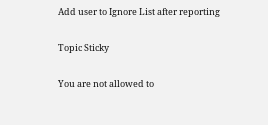Add user to Ignore List after reporting

Topic Sticky

You are not allowed to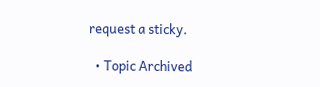request a sticky.

  • Topic Archived